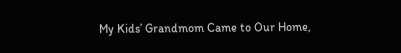My Kids’ Grandmom Came to Our Home,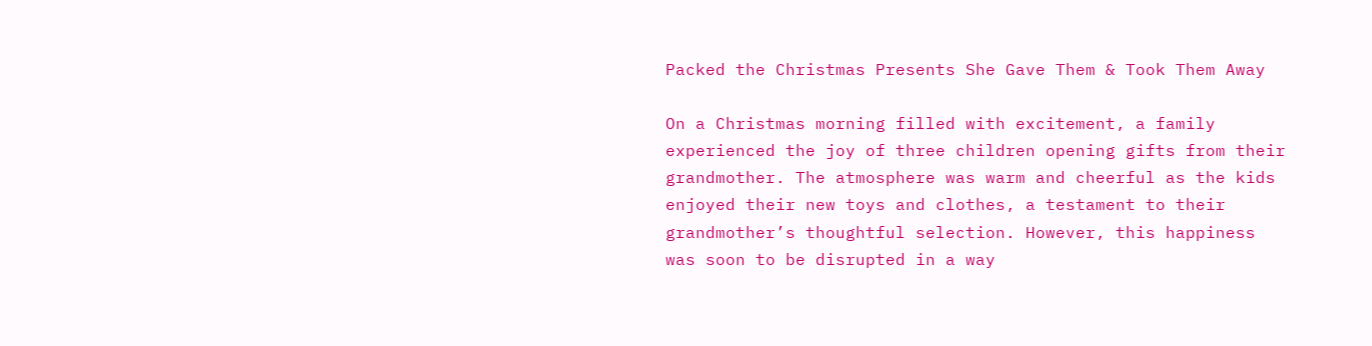Packed the Christmas Presents She Gave Them & Took Them Away

On a Christmas morning filled with excitement, a family experienced the joy of three children opening gifts from their grandmother. The atmosphere was warm and cheerful as the kids enjoyed their new toys and clothes, a testament to their grandmother’s thoughtful selection. However, this happiness was soon to be disrupted in a way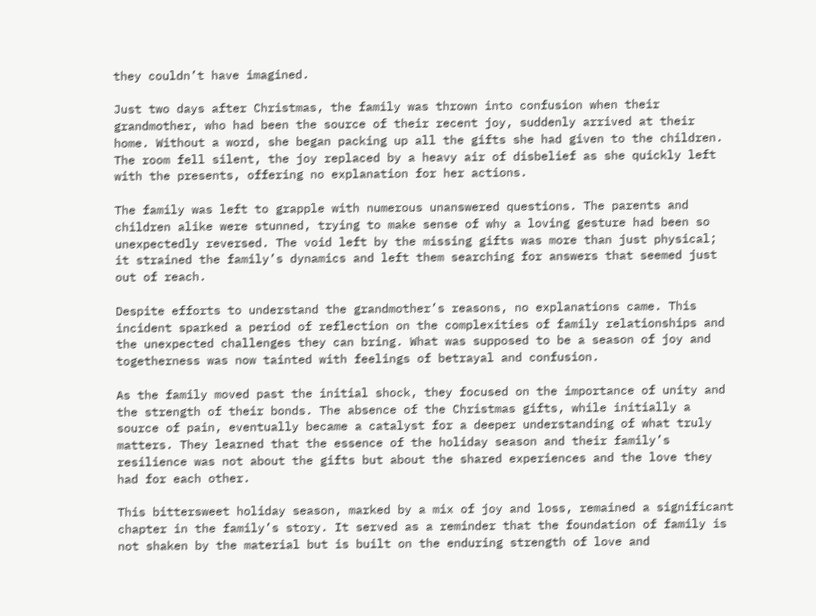they couldn’t have imagined.

Just two days after Christmas, the family was thrown into confusion when their grandmother, who had been the source of their recent joy, suddenly arrived at their home. Without a word, she began packing up all the gifts she had given to the children. The room fell silent, the joy replaced by a heavy air of disbelief as she quickly left with the presents, offering no explanation for her actions.

The family was left to grapple with numerous unanswered questions. The parents and children alike were stunned, trying to make sense of why a loving gesture had been so unexpectedly reversed. The void left by the missing gifts was more than just physical; it strained the family’s dynamics and left them searching for answers that seemed just out of reach.

Despite efforts to understand the grandmother’s reasons, no explanations came. This incident sparked a period of reflection on the complexities of family relationships and the unexpected challenges they can bring. What was supposed to be a season of joy and togetherness was now tainted with feelings of betrayal and confusion.

As the family moved past the initial shock, they focused on the importance of unity and the strength of their bonds. The absence of the Christmas gifts, while initially a source of pain, eventually became a catalyst for a deeper understanding of what truly matters. They learned that the essence of the holiday season and their family’s resilience was not about the gifts but about the shared experiences and the love they had for each other.

This bittersweet holiday season, marked by a mix of joy and loss, remained a significant chapter in the family’s story. It served as a reminder that the foundation of family is not shaken by the material but is built on the enduring strength of love and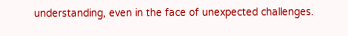understanding, even in the face of unexpected challenges.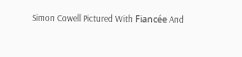Simon Cowell Pictured With Fiancée And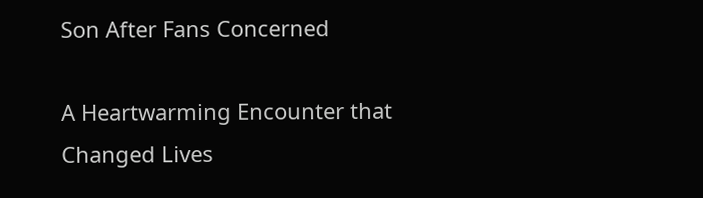Son After Fans Concerned

A Heartwarming Encounter that Changed Lives